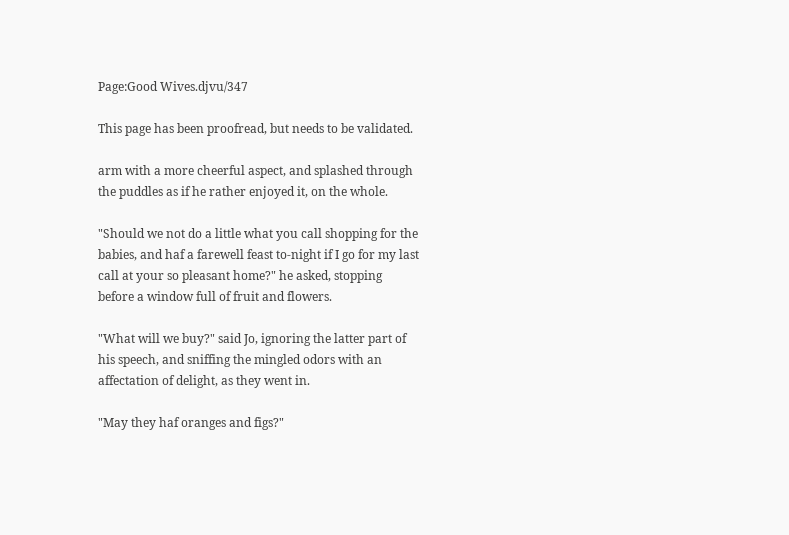Page:Good Wives.djvu/347

This page has been proofread, but needs to be validated.

arm with a more cheerful aspect, and splashed through the puddles as if he rather enjoyed it, on the whole.

"Should we not do a little what you call shopping for the babies, and haf a farewell feast to-night if I go for my last call at your so pleasant home?" he asked, stopping before a window full of fruit and flowers.

"What will we buy?" said Jo, ignoring the latter part of his speech, and sniffing the mingled odors with an affectation of delight, as they went in.

"May they haf oranges and figs?"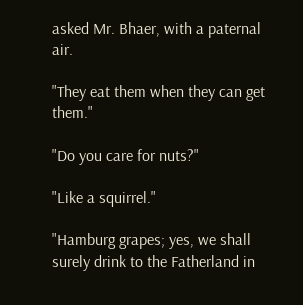asked Mr. Bhaer, with a paternal air.

"They eat them when they can get them."

"Do you care for nuts?"

"Like a squirrel."

"Hamburg grapes; yes, we shall surely drink to the Fatherland in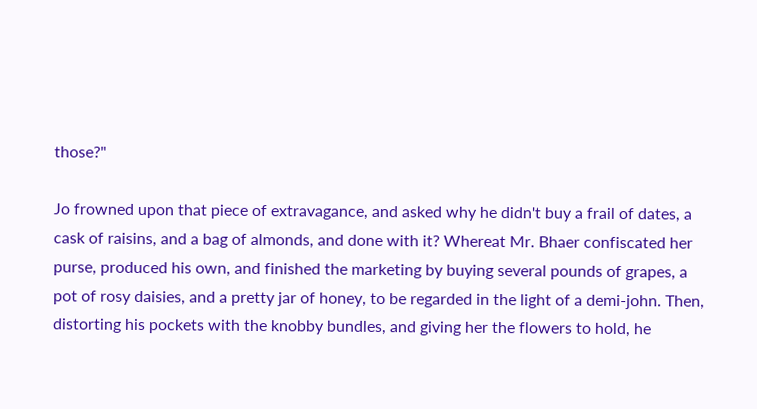those?"

Jo frowned upon that piece of extravagance, and asked why he didn't buy a frail of dates, a cask of raisins, and a bag of almonds, and done with it? Whereat Mr. Bhaer confiscated her purse, produced his own, and finished the marketing by buying several pounds of grapes, a pot of rosy daisies, and a pretty jar of honey, to be regarded in the light of a demi-john. Then, distorting his pockets with the knobby bundles, and giving her the flowers to hold, he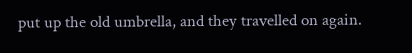put up the old umbrella, and they travelled on again.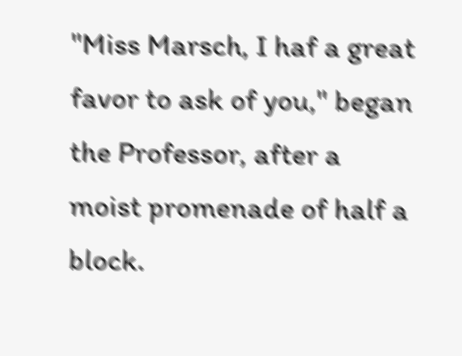"Miss Marsch, I haf a great favor to ask of you," began the Professor, after a moist promenade of half a block.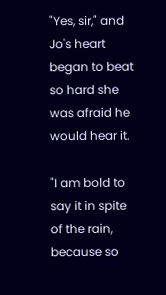"Yes, sir," and Jo's heart began to beat so hard she was afraid he would hear it.

"I am bold to say it in spite of the rain, because so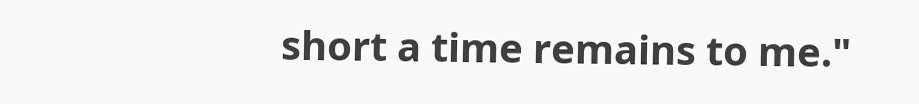short a time remains to me."